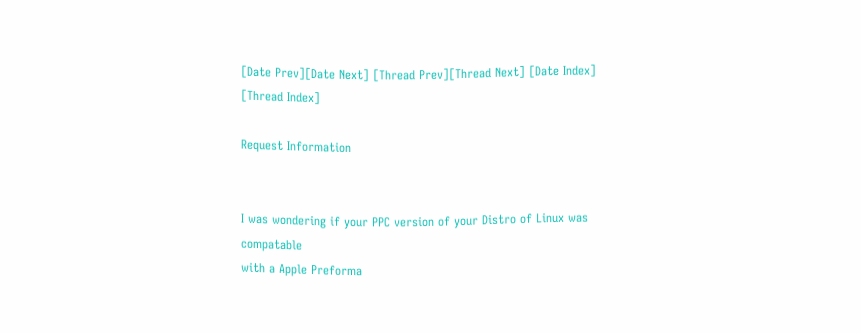[Date Prev][Date Next] [Thread Prev][Thread Next] [Date Index] [Thread Index]

Request Information


I was wondering if your PPC version of your Distro of Linux was compatable
with a Apple Preforma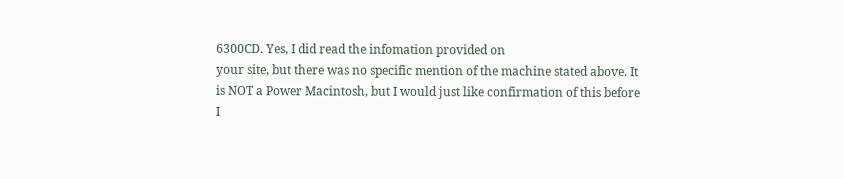6300CD. Yes, I did read the infomation provided on
your site, but there was no specific mention of the machine stated above. It
is NOT a Power Macintosh, but I would just like confirmation of this before
I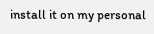install it on my personal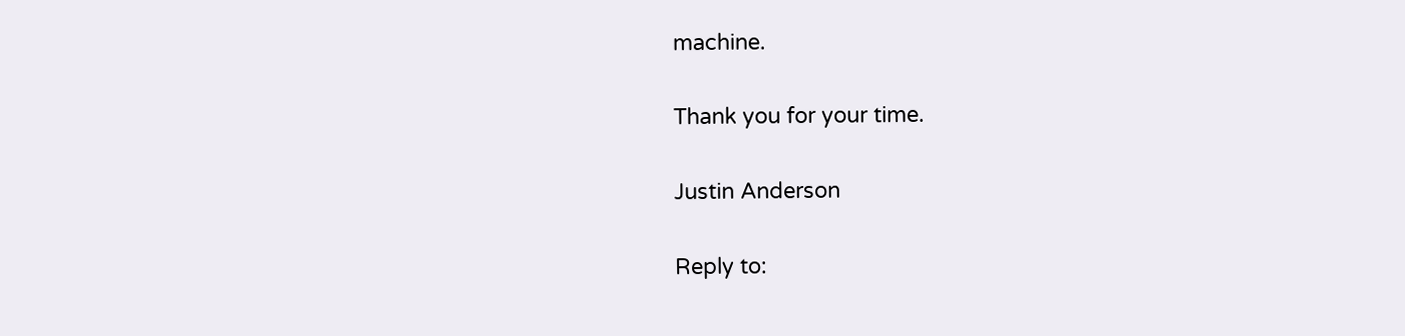machine.

Thank you for your time.

Justin Anderson

Reply to: